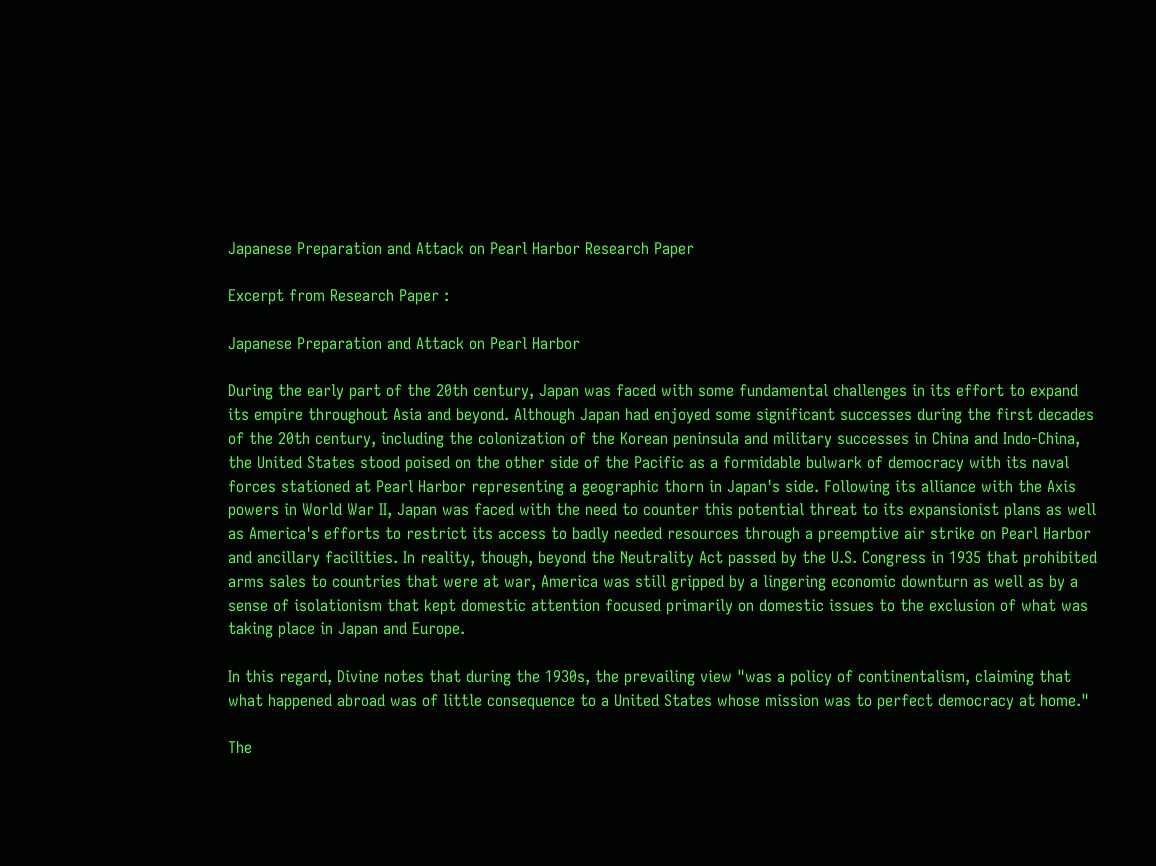Japanese Preparation and Attack on Pearl Harbor Research Paper

Excerpt from Research Paper :

Japanese Preparation and Attack on Pearl Harbor

During the early part of the 20th century, Japan was faced with some fundamental challenges in its effort to expand its empire throughout Asia and beyond. Although Japan had enjoyed some significant successes during the first decades of the 20th century, including the colonization of the Korean peninsula and military successes in China and Indo-China, the United States stood poised on the other side of the Pacific as a formidable bulwark of democracy with its naval forces stationed at Pearl Harbor representing a geographic thorn in Japan's side. Following its alliance with the Axis powers in World War II, Japan was faced with the need to counter this potential threat to its expansionist plans as well as America's efforts to restrict its access to badly needed resources through a preemptive air strike on Pearl Harbor and ancillary facilities. In reality, though, beyond the Neutrality Act passed by the U.S. Congress in 1935 that prohibited arms sales to countries that were at war, America was still gripped by a lingering economic downturn as well as by a sense of isolationism that kept domestic attention focused primarily on domestic issues to the exclusion of what was taking place in Japan and Europe.

In this regard, Divine notes that during the 1930s, the prevailing view "was a policy of continentalism, claiming that what happened abroad was of little consequence to a United States whose mission was to perfect democracy at home."

The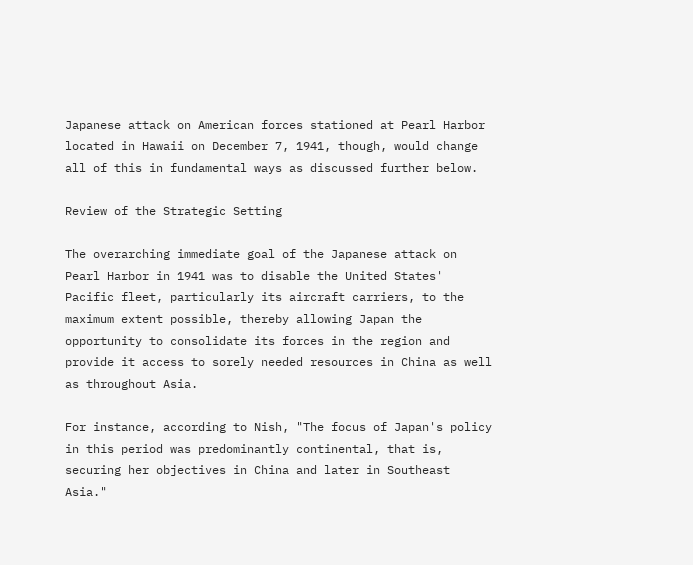Japanese attack on American forces stationed at Pearl Harbor located in Hawaii on December 7, 1941, though, would change all of this in fundamental ways as discussed further below.

Review of the Strategic Setting

The overarching immediate goal of the Japanese attack on Pearl Harbor in 1941 was to disable the United States' Pacific fleet, particularly its aircraft carriers, to the maximum extent possible, thereby allowing Japan the opportunity to consolidate its forces in the region and provide it access to sorely needed resources in China as well as throughout Asia.

For instance, according to Nish, "The focus of Japan's policy in this period was predominantly continental, that is, securing her objectives in China and later in Southeast Asia."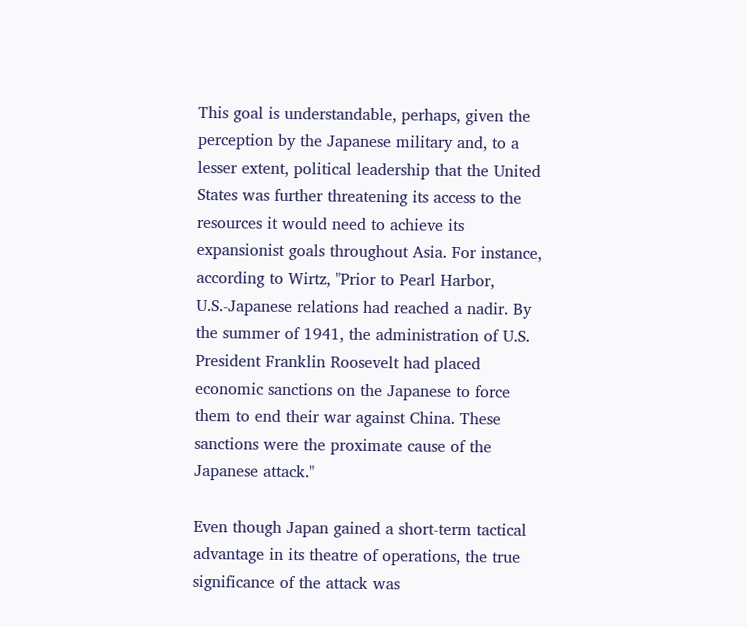This goal is understandable, perhaps, given the perception by the Japanese military and, to a lesser extent, political leadership that the United States was further threatening its access to the resources it would need to achieve its expansionist goals throughout Asia. For instance, according to Wirtz, "Prior to Pearl Harbor, U.S.-Japanese relations had reached a nadir. By the summer of 1941, the administration of U.S. President Franklin Roosevelt had placed economic sanctions on the Japanese to force them to end their war against China. These sanctions were the proximate cause of the Japanese attack."

Even though Japan gained a short-term tactical advantage in its theatre of operations, the true significance of the attack was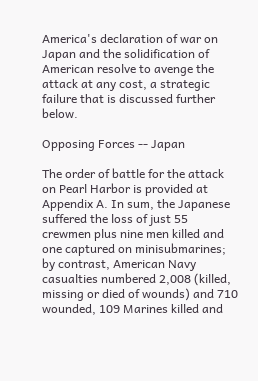America's declaration of war on Japan and the solidification of American resolve to avenge the attack at any cost, a strategic failure that is discussed further below.

Opposing Forces -- Japan

The order of battle for the attack on Pearl Harbor is provided at Appendix A. In sum, the Japanese suffered the loss of just 55 crewmen plus nine men killed and one captured on minisubmarines; by contrast, American Navy casualties numbered 2,008 (killed, missing or died of wounds) and 710 wounded, 109 Marines killed and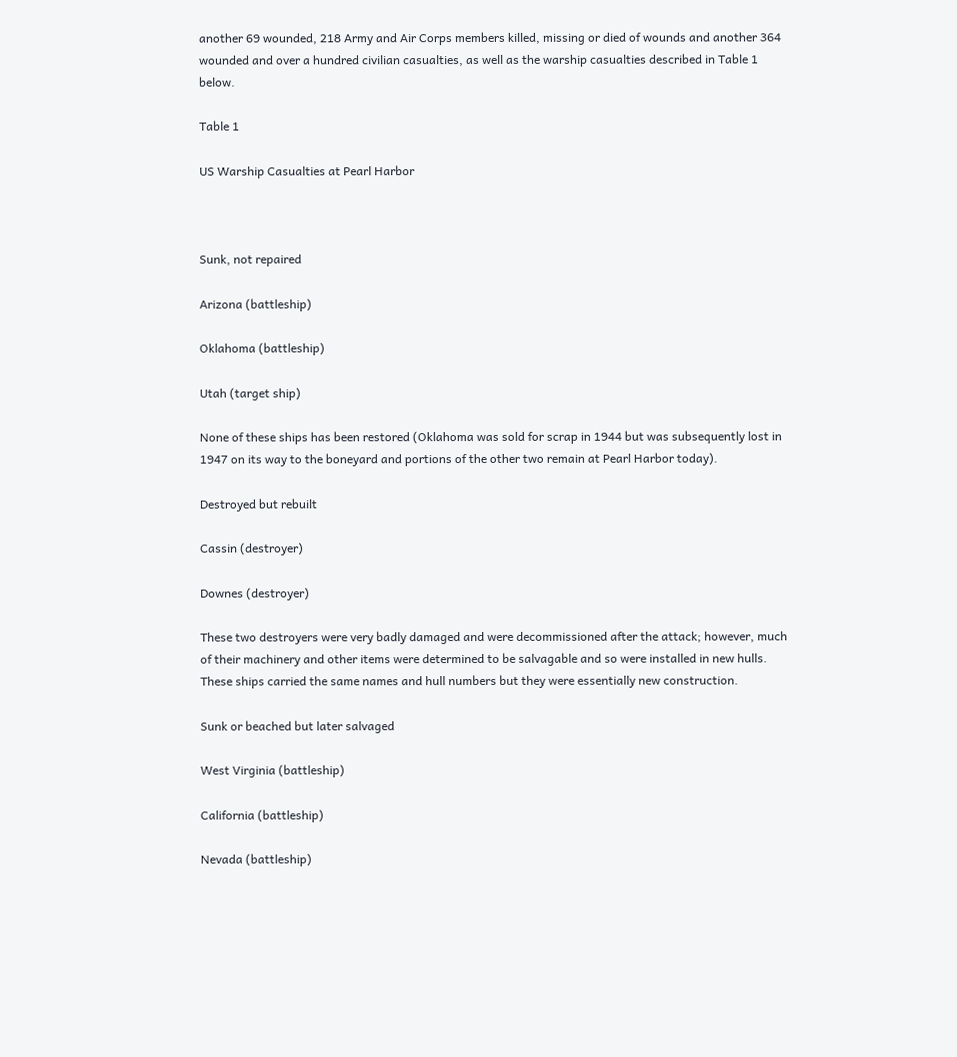another 69 wounded, 218 Army and Air Corps members killed, missing or died of wounds and another 364 wounded and over a hundred civilian casualties, as well as the warship casualties described in Table 1 below.

Table 1

US Warship Casualties at Pearl Harbor



Sunk, not repaired

Arizona (battleship)

Oklahoma (battleship)

Utah (target ship)

None of these ships has been restored (Oklahoma was sold for scrap in 1944 but was subsequently lost in 1947 on its way to the boneyard and portions of the other two remain at Pearl Harbor today).

Destroyed but rebuilt

Cassin (destroyer)

Downes (destroyer)

These two destroyers were very badly damaged and were decommissioned after the attack; however, much of their machinery and other items were determined to be salvagable and so were installed in new hulls. These ships carried the same names and hull numbers but they were essentially new construction.

Sunk or beached but later salvaged

West Virginia (battleship)

California (battleship)

Nevada (battleship)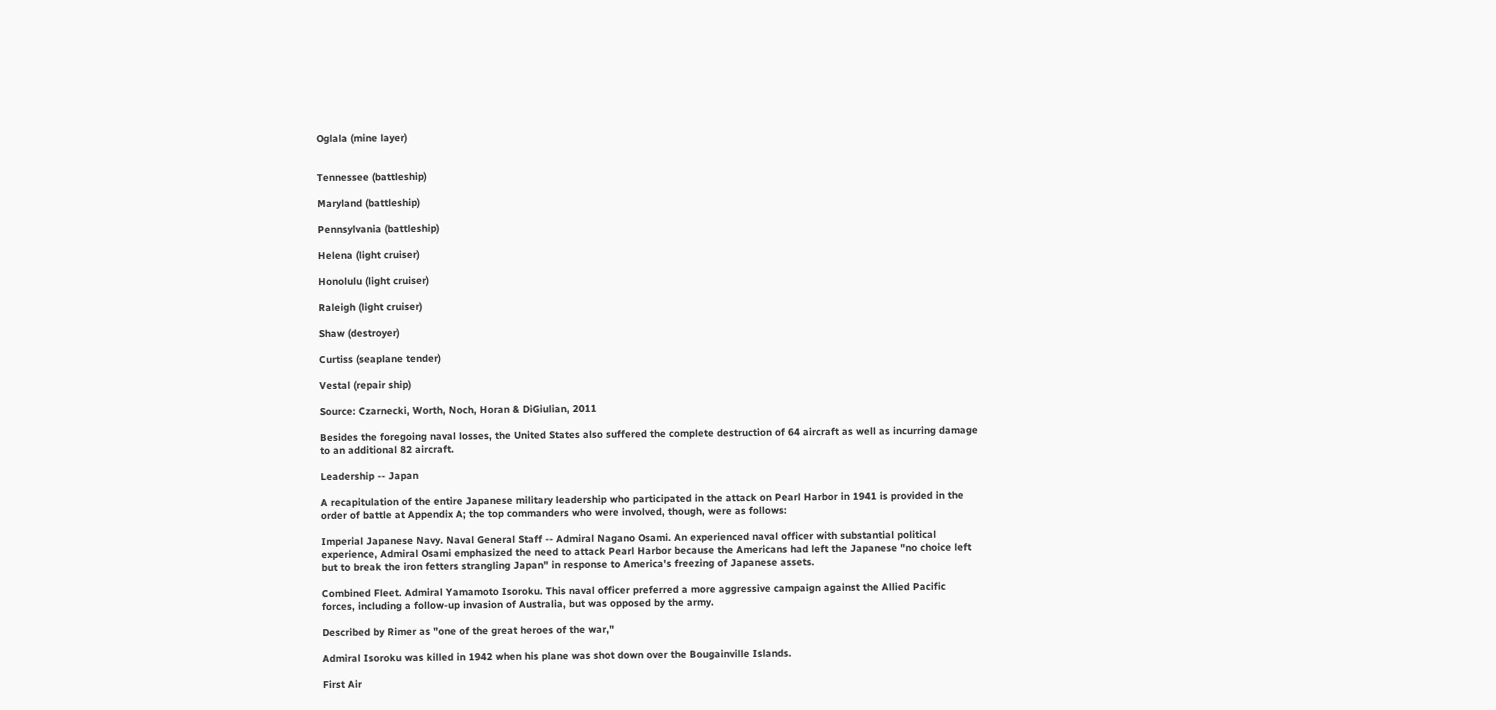Oglala (mine layer)


Tennessee (battleship)

Maryland (battleship)

Pennsylvania (battleship)

Helena (light cruiser)

Honolulu (light cruiser)

Raleigh (light cruiser)

Shaw (destroyer)

Curtiss (seaplane tender)

Vestal (repair ship)

Source: Czarnecki, Worth, Noch, Horan & DiGiulian, 2011

Besides the foregoing naval losses, the United States also suffered the complete destruction of 64 aircraft as well as incurring damage to an additional 82 aircraft.

Leadership -- Japan

A recapitulation of the entire Japanese military leadership who participated in the attack on Pearl Harbor in 1941 is provided in the order of battle at Appendix A; the top commanders who were involved, though, were as follows:

Imperial Japanese Navy. Naval General Staff -- Admiral Nagano Osami. An experienced naval officer with substantial political experience, Admiral Osami emphasized the need to attack Pearl Harbor because the Americans had left the Japanese "no choice left but to break the iron fetters strangling Japan" in response to America's freezing of Japanese assets.

Combined Fleet. Admiral Yamamoto Isoroku. This naval officer preferred a more aggressive campaign against the Allied Pacific forces, including a follow-up invasion of Australia, but was opposed by the army.

Described by Rimer as "one of the great heroes of the war,"

Admiral Isoroku was killed in 1942 when his plane was shot down over the Bougainville Islands.

First Air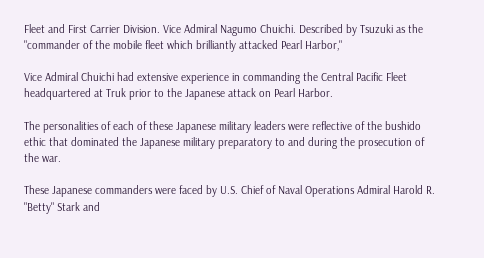Fleet and First Carrier Division. Vice Admiral Nagumo Chuichi. Described by Tsuzuki as the "commander of the mobile fleet which brilliantly attacked Pearl Harbor,"

Vice Admiral Chuichi had extensive experience in commanding the Central Pacific Fleet headquartered at Truk prior to the Japanese attack on Pearl Harbor.

The personalities of each of these Japanese military leaders were reflective of the bushido ethic that dominated the Japanese military preparatory to and during the prosecution of the war.

These Japanese commanders were faced by U.S. Chief of Naval Operations Admiral Harold R. "Betty" Stark and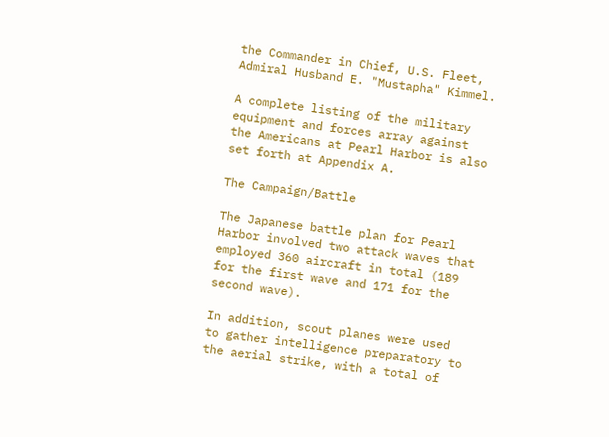the Commander in Chief, U.S. Fleet, Admiral Husband E. "Mustapha" Kimmel.

A complete listing of the military equipment and forces array against the Americans at Pearl Harbor is also set forth at Appendix A.

The Campaign/Battle

The Japanese battle plan for Pearl Harbor involved two attack waves that employed 360 aircraft in total (189 for the first wave and 171 for the second wave).

In addition, scout planes were used to gather intelligence preparatory to the aerial strike, with a total of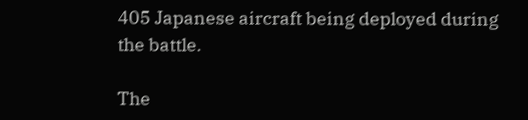405 Japanese aircraft being deployed during the battle.

The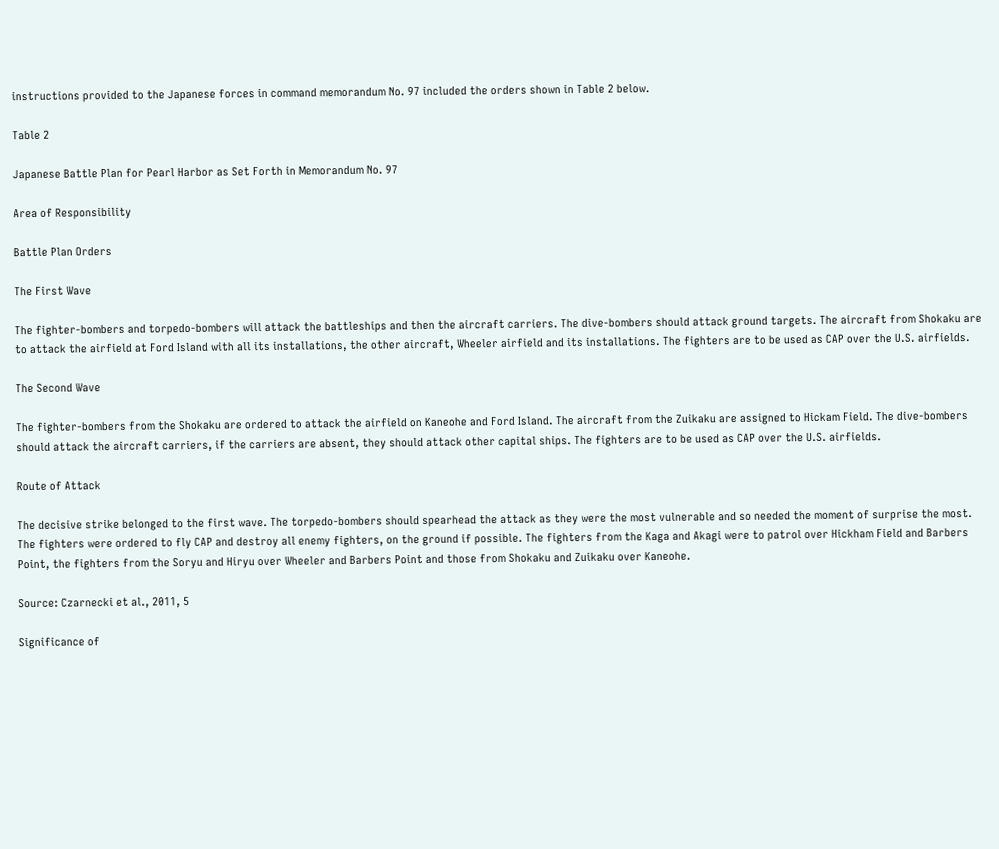instructions provided to the Japanese forces in command memorandum No. 97 included the orders shown in Table 2 below.

Table 2

Japanese Battle Plan for Pearl Harbor as Set Forth in Memorandum No. 97

Area of Responsibility

Battle Plan Orders

The First Wave

The fighter-bombers and torpedo-bombers will attack the battleships and then the aircraft carriers. The dive-bombers should attack ground targets. The aircraft from Shokaku are to attack the airfield at Ford Island with all its installations, the other aircraft, Wheeler airfield and its installations. The fighters are to be used as CAP over the U.S. airfields.

The Second Wave

The fighter-bombers from the Shokaku are ordered to attack the airfield on Kaneohe and Ford Island. The aircraft from the Zuikaku are assigned to Hickam Field. The dive-bombers should attack the aircraft carriers, if the carriers are absent, they should attack other capital ships. The fighters are to be used as CAP over the U.S. airfields.

Route of Attack

The decisive strike belonged to the first wave. The torpedo-bombers should spearhead the attack as they were the most vulnerable and so needed the moment of surprise the most. The fighters were ordered to fly CAP and destroy all enemy fighters, on the ground if possible. The fighters from the Kaga and Akagi were to patrol over Hickham Field and Barbers Point, the fighters from the Soryu and Hiryu over Wheeler and Barbers Point and those from Shokaku and Zuikaku over Kaneohe.

Source: Czarnecki et al., 2011, 5

Significance of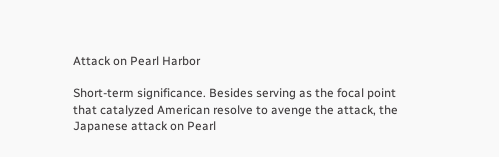Attack on Pearl Harbor

Short-term significance. Besides serving as the focal point that catalyzed American resolve to avenge the attack, the Japanese attack on Pearl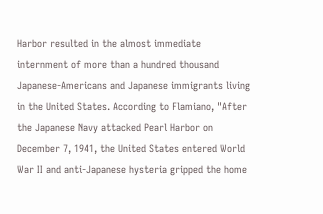Harbor resulted in the almost immediate internment of more than a hundred thousand Japanese-Americans and Japanese immigrants living in the United States. According to Flamiano, "After the Japanese Navy attacked Pearl Harbor on December 7, 1941, the United States entered World War II and anti-Japanese hysteria gripped the home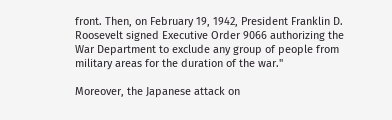front. Then, on February 19, 1942, President Franklin D. Roosevelt signed Executive Order 9066 authorizing the War Department to exclude any group of people from military areas for the duration of the war."

Moreover, the Japanese attack on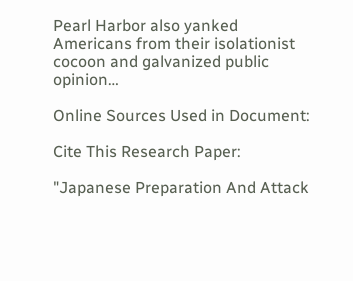Pearl Harbor also yanked Americans from their isolationist cocoon and galvanized public opinion…

Online Sources Used in Document:

Cite This Research Paper:

"Japanese Preparation And Attack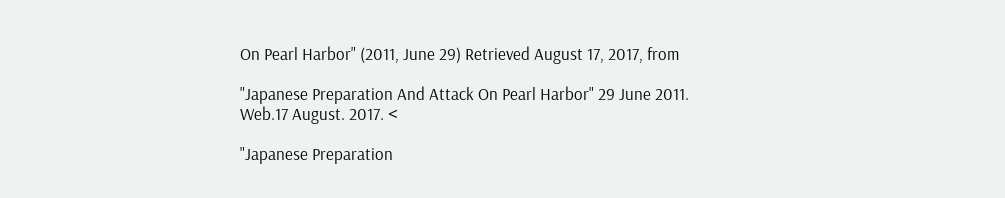On Pearl Harbor" (2011, June 29) Retrieved August 17, 2017, from

"Japanese Preparation And Attack On Pearl Harbor" 29 June 2011. Web.17 August. 2017. <

"Japanese Preparation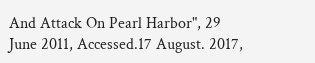And Attack On Pearl Harbor", 29 June 2011, Accessed.17 August. 2017,